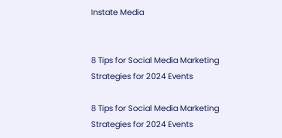Instate Media


8 Tips for Social Media Marketing Strategies for 2024 Events

8 Tips for Social Media Marketing Strategies for 2024 Events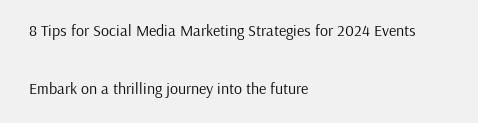8 Tips for Social Media Marketing Strategies for 2024 Events

Embark on a thrilling journey into the future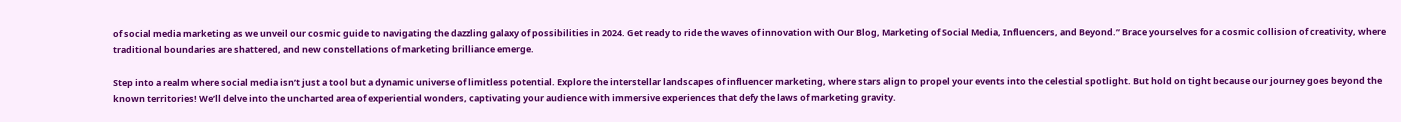of social media marketing as we unveil our cosmic guide to navigating the dazzling galaxy of possibilities in 2024. Get ready to ride the waves of innovation with Our Blog, Marketing of Social Media, Influencers, and Beyond.” Brace yourselves for a cosmic collision of creativity, where traditional boundaries are shattered, and new constellations of marketing brilliance emerge.

Step into a realm where social media isn’t just a tool but a dynamic universe of limitless potential. Explore the interstellar landscapes of influencer marketing, where stars align to propel your events into the celestial spotlight. But hold on tight because our journey goes beyond the known territories! We’ll delve into the uncharted area of experiential wonders, captivating your audience with immersive experiences that defy the laws of marketing gravity.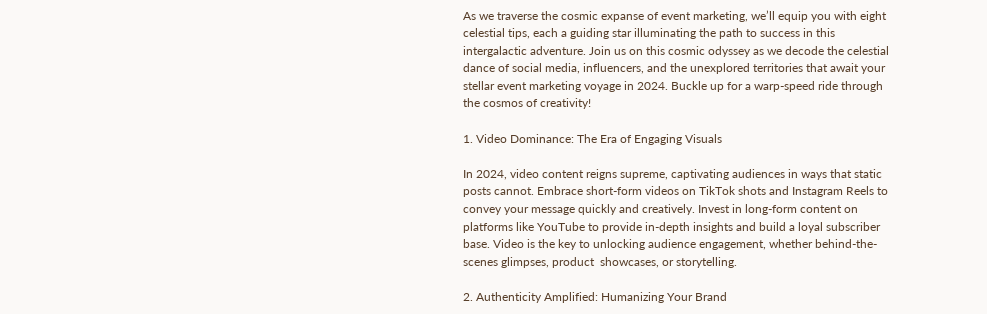As we traverse the cosmic expanse of event marketing, we’ll equip you with eight celestial tips, each a guiding star illuminating the path to success in this intergalactic adventure. Join us on this cosmic odyssey as we decode the celestial dance of social media, influencers, and the unexplored territories that await your stellar event marketing voyage in 2024. Buckle up for a warp-speed ride through the cosmos of creativity!

1. Video Dominance: The Era of Engaging Visuals

In 2024, video content reigns supreme, captivating audiences in ways that static posts cannot. Embrace short-form videos on TikTok shots and Instagram Reels to convey your message quickly and creatively. Invest in long-form content on platforms like YouTube to provide in-depth insights and build a loyal subscriber base. Video is the key to unlocking audience engagement, whether behind-the-scenes glimpses, product  showcases, or storytelling.

2. Authenticity Amplified: Humanizing Your Brand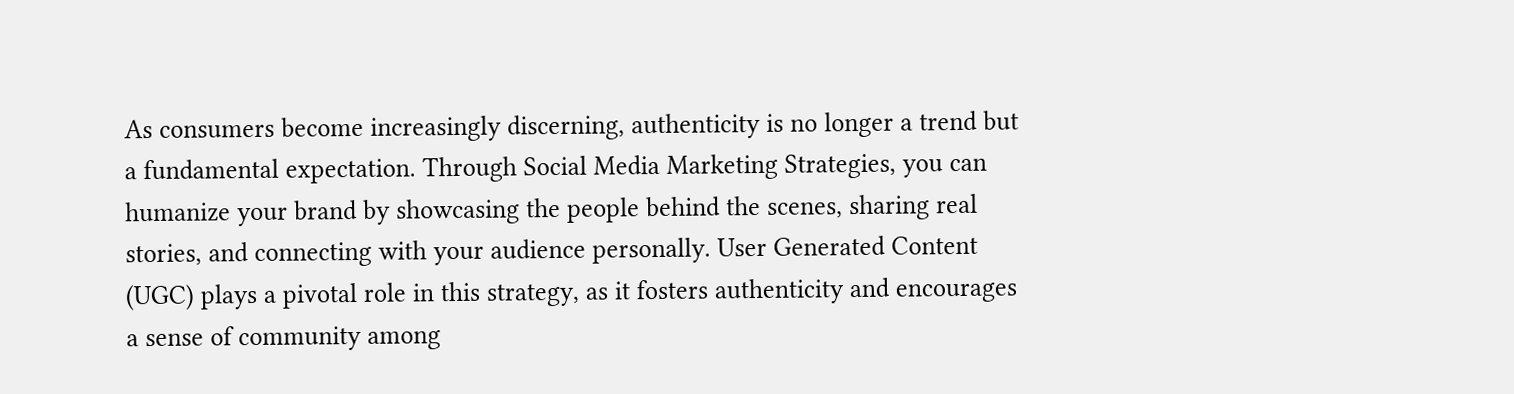As consumers become increasingly discerning, authenticity is no longer a trend but a fundamental expectation. Through Social Media Marketing Strategies, you can humanize your brand by showcasing the people behind the scenes, sharing real stories, and connecting with your audience personally. User Generated Content (UGC) plays a pivotal role in this strategy, as it fosters authenticity and encourages a sense of community among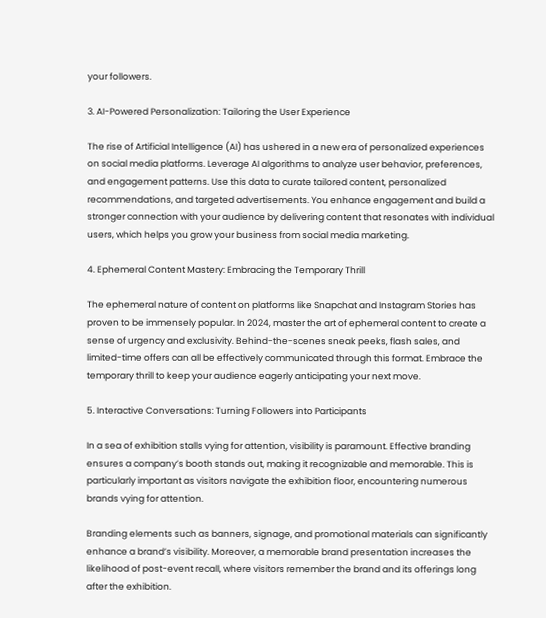your followers.

3. AI-Powered Personalization: Tailoring the User Experience

The rise of Artificial Intelligence (AI) has ushered in a new era of personalized experiences on social media platforms. Leverage AI algorithms to analyze user behavior, preferences, and engagement patterns. Use this data to curate tailored content, personalized recommendations, and targeted advertisements. You enhance engagement and build a stronger connection with your audience by delivering content that resonates with individual users, which helps you grow your business from social media marketing.

4. Ephemeral Content Mastery: Embracing the Temporary Thrill

The ephemeral nature of content on platforms like Snapchat and Instagram Stories has proven to be immensely popular. In 2024, master the art of ephemeral content to create a sense of urgency and exclusivity. Behind-the-scenes sneak peeks, flash sales, and limited-time offers can all be effectively communicated through this format. Embrace the temporary thrill to keep your audience eagerly anticipating your next move.

5. Interactive Conversations: Turning Followers into Participants

In a sea of exhibition stalls vying for attention, visibility is paramount. Effective branding ensures a company’s booth stands out, making it recognizable and memorable. This is particularly important as visitors navigate the exhibition floor, encountering numerous brands vying for attention.

Branding elements such as banners, signage, and promotional materials can significantly enhance a brand’s visibility. Moreover, a memorable brand presentation increases the likelihood of post-event recall, where visitors remember the brand and its offerings long after the exhibition.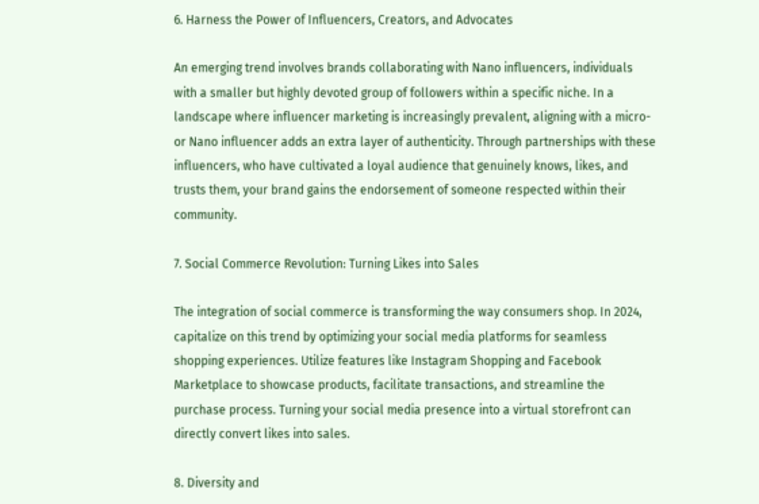6. Harness the Power of Influencers, Creators, and Advocates

An emerging trend involves brands collaborating with Nano influencers, individuals with a smaller but highly devoted group of followers within a specific niche. In a landscape where influencer marketing is increasingly prevalent, aligning with a micro- or Nano influencer adds an extra layer of authenticity. Through partnerships with these influencers, who have cultivated a loyal audience that genuinely knows, likes, and trusts them, your brand gains the endorsement of someone respected within their community.

7. Social Commerce Revolution: Turning Likes into Sales

The integration of social commerce is transforming the way consumers shop. In 2024, capitalize on this trend by optimizing your social media platforms for seamless shopping experiences. Utilize features like Instagram Shopping and Facebook Marketplace to showcase products, facilitate transactions, and streamline the purchase process. Turning your social media presence into a virtual storefront can directly convert likes into sales.

8. Diversity and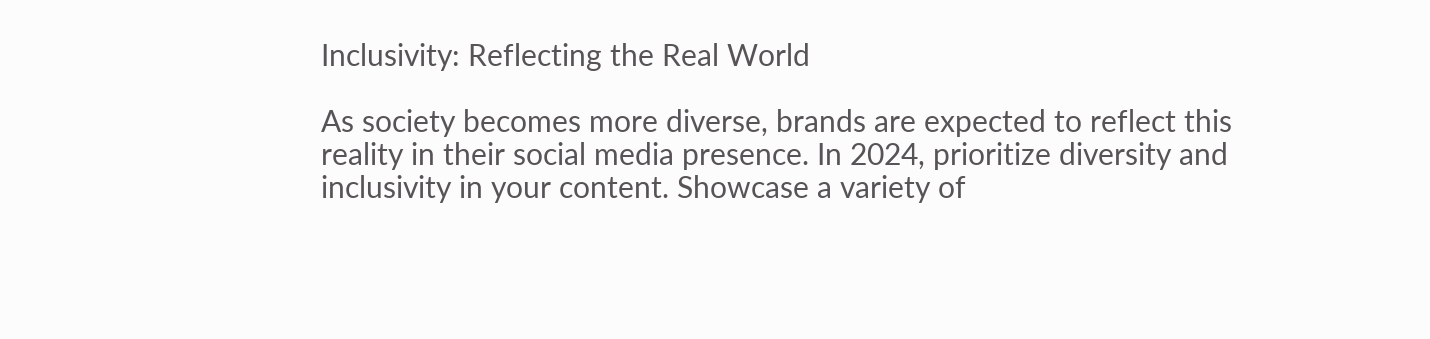Inclusivity: Reflecting the Real World

As society becomes more diverse, brands are expected to reflect this reality in their social media presence. In 2024, prioritize diversity and inclusivity in your content. Showcase a variety of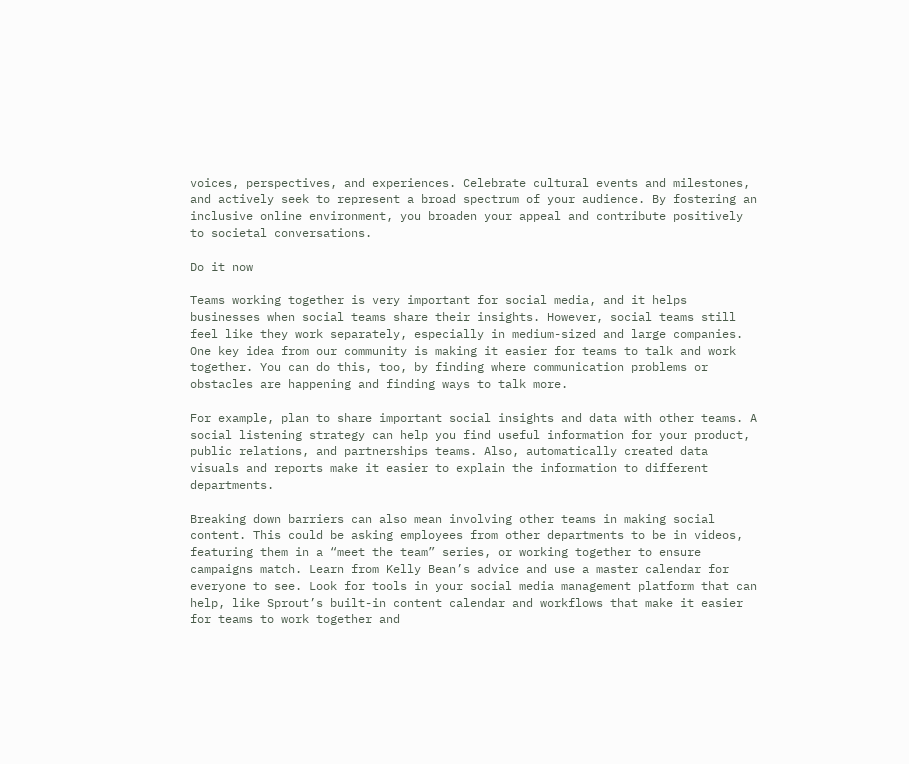voices, perspectives, and experiences. Celebrate cultural events and milestones, and actively seek to represent a broad spectrum of your audience. By fostering an inclusive online environment, you broaden your appeal and contribute positively to societal conversations.

Do it now

Teams working together is very important for social media, and it helps businesses when social teams share their insights. However, social teams still feel like they work separately, especially in medium-sized and large companies. One key idea from our community is making it easier for teams to talk and work together. You can do this, too, by finding where communication problems or obstacles are happening and finding ways to talk more.

For example, plan to share important social insights and data with other teams. A social listening strategy can help you find useful information for your product, public relations, and partnerships teams. Also, automatically created data visuals and reports make it easier to explain the information to different departments.

Breaking down barriers can also mean involving other teams in making social content. This could be asking employees from other departments to be in videos, featuring them in a “meet the team” series, or working together to ensure campaigns match. Learn from Kelly Bean’s advice and use a master calendar for everyone to see. Look for tools in your social media management platform that can help, like Sprout’s built-in content calendar and workflows that make it easier for teams to work together and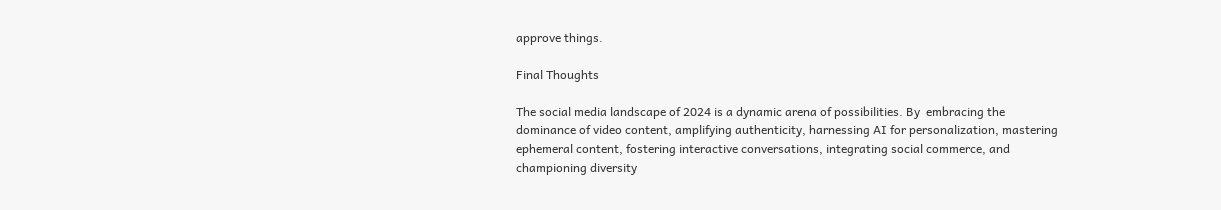approve things.

Final Thoughts

The social media landscape of 2024 is a dynamic arena of possibilities. By  embracing the dominance of video content, amplifying authenticity, harnessing AI for personalization, mastering ephemeral content, fostering interactive conversations, integrating social commerce, and championing diversity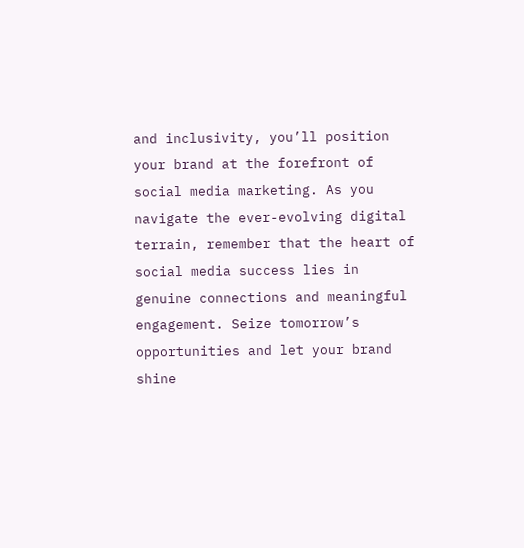and inclusivity, you’ll position your brand at the forefront of social media marketing. As you navigate the ever-evolving digital terrain, remember that the heart of social media success lies in genuine connections and meaningful engagement. Seize tomorrow’s opportunities and let your brand shine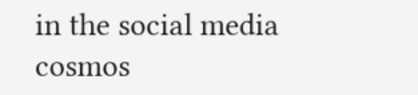in the social media cosmos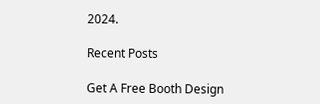2024.

Recent Posts

Get A Free Booth Design